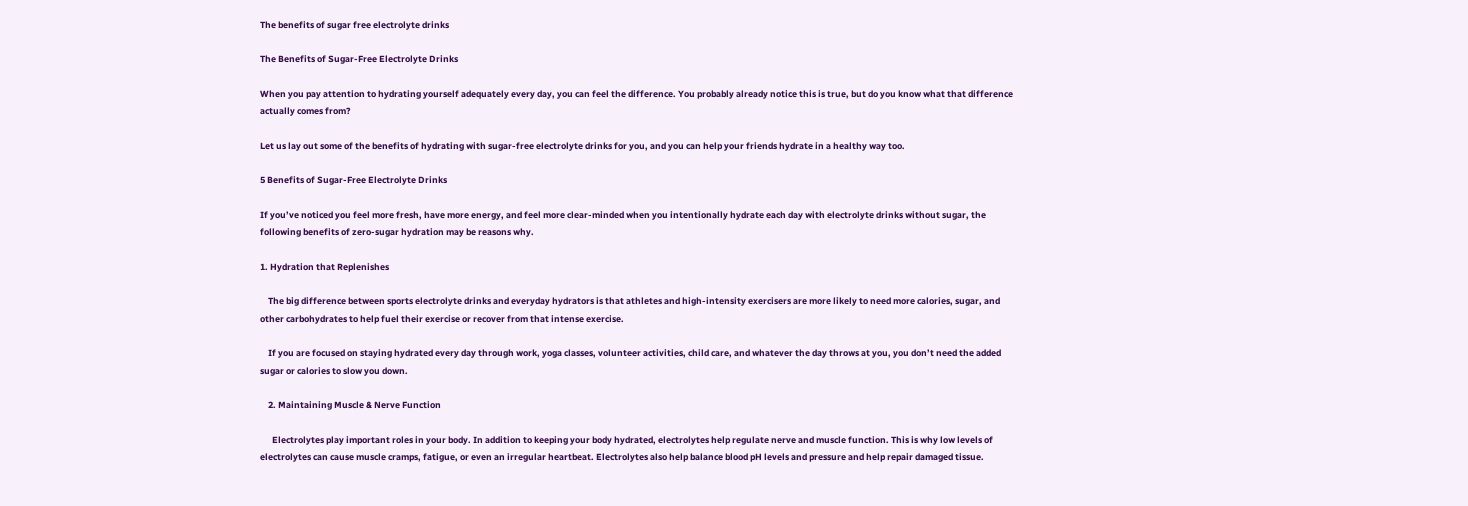The benefits of sugar free electrolyte drinks

The Benefits of Sugar-Free Electrolyte Drinks

When you pay attention to hydrating yourself adequately every day, you can feel the difference. You probably already notice this is true, but do you know what that difference actually comes from?

Let us lay out some of the benefits of hydrating with sugar-free electrolyte drinks for you, and you can help your friends hydrate in a healthy way too.

5 Benefits of Sugar-Free Electrolyte Drinks

If you’ve noticed you feel more fresh, have more energy, and feel more clear-minded when you intentionally hydrate each day with electrolyte drinks without sugar, the following benefits of zero-sugar hydration may be reasons why.

1. Hydration that Replenishes

    The big difference between sports electrolyte drinks and everyday hydrators is that athletes and high-intensity exercisers are more likely to need more calories, sugar, and other carbohydrates to help fuel their exercise or recover from that intense exercise.

    If you are focused on staying hydrated every day through work, yoga classes, volunteer activities, child care, and whatever the day throws at you, you don’t need the added sugar or calories to slow you down.

    2. Maintaining Muscle & Nerve Function

      Electrolytes play important roles in your body. In addition to keeping your body hydrated, electrolytes help regulate nerve and muscle function. This is why low levels of electrolytes can cause muscle cramps, fatigue, or even an irregular heartbeat. Electrolytes also help balance blood pH levels and pressure and help repair damaged tissue.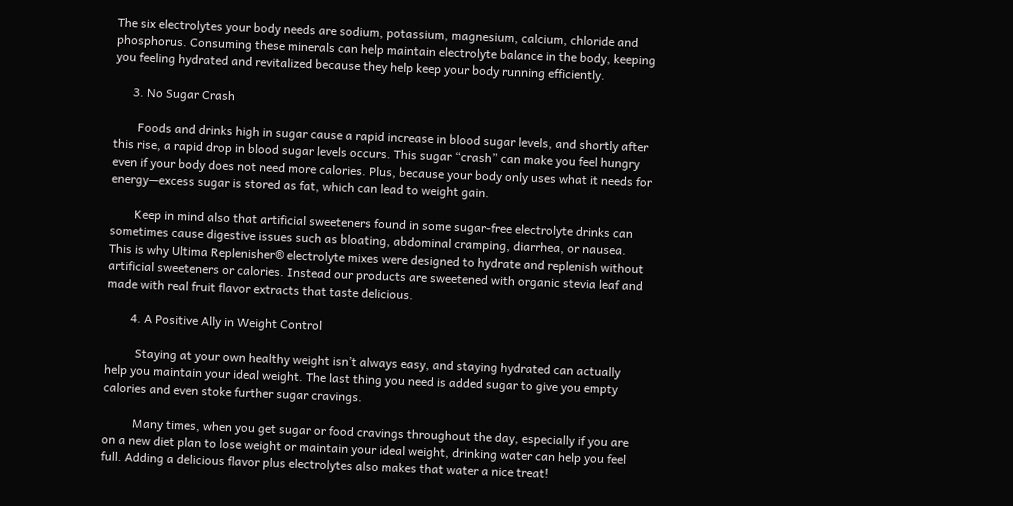The six electrolytes your body needs are sodium, potassium, magnesium, calcium, chloride and phosphorus. Consuming these minerals can help maintain electrolyte balance in the body, keeping you feeling hydrated and revitalized because they help keep your body running efficiently.

      3. No Sugar Crash

        Foods and drinks high in sugar cause a rapid increase in blood sugar levels, and shortly after this rise, a rapid drop in blood sugar levels occurs. This sugar “crash” can make you feel hungry even if your body does not need more calories. Plus, because your body only uses what it needs for energy—excess sugar is stored as fat, which can lead to weight gain.

        Keep in mind also that artificial sweeteners found in some sugar-free electrolyte drinks can sometimes cause digestive issues such as bloating, abdominal cramping, diarrhea, or nausea. This is why Ultima Replenisher® electrolyte mixes were designed to hydrate and replenish without artificial sweeteners or calories. Instead our products are sweetened with organic stevia leaf and made with real fruit flavor extracts that taste delicious.

        4. A Positive Ally in Weight Control

          Staying at your own healthy weight isn’t always easy, and staying hydrated can actually help you maintain your ideal weight. The last thing you need is added sugar to give you empty calories and even stoke further sugar cravings.

          Many times, when you get sugar or food cravings throughout the day, especially if you are on a new diet plan to lose weight or maintain your ideal weight, drinking water can help you feel full. Adding a delicious flavor plus electrolytes also makes that water a nice treat!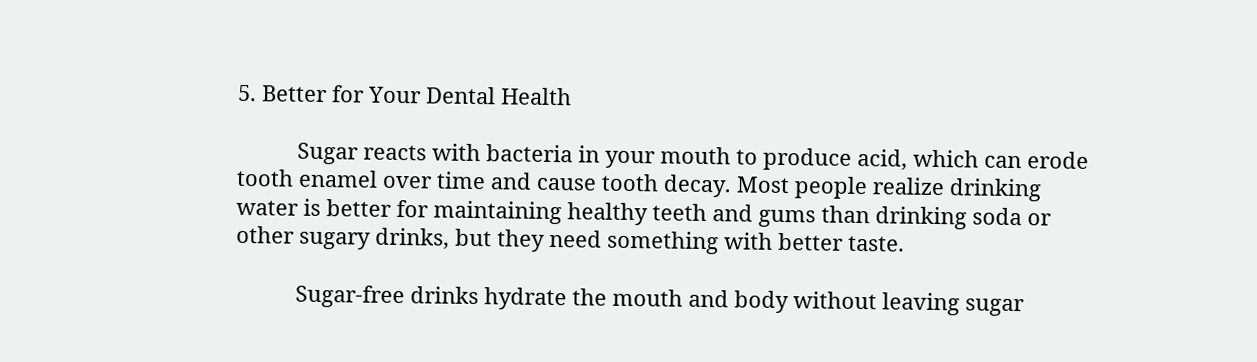5. Better for Your Dental Health

          Sugar reacts with bacteria in your mouth to produce acid, which can erode tooth enamel over time and cause tooth decay. Most people realize drinking water is better for maintaining healthy teeth and gums than drinking soda or other sugary drinks, but they need something with better taste.

          Sugar-free drinks hydrate the mouth and body without leaving sugar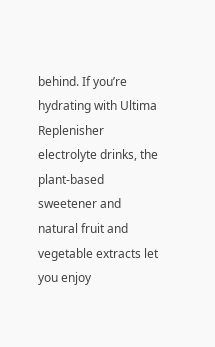behind. If you’re hydrating with Ultima Replenisher electrolyte drinks, the plant-based sweetener and natural fruit and vegetable extracts let you enjoy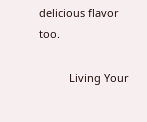delicious flavor too.

          Living Your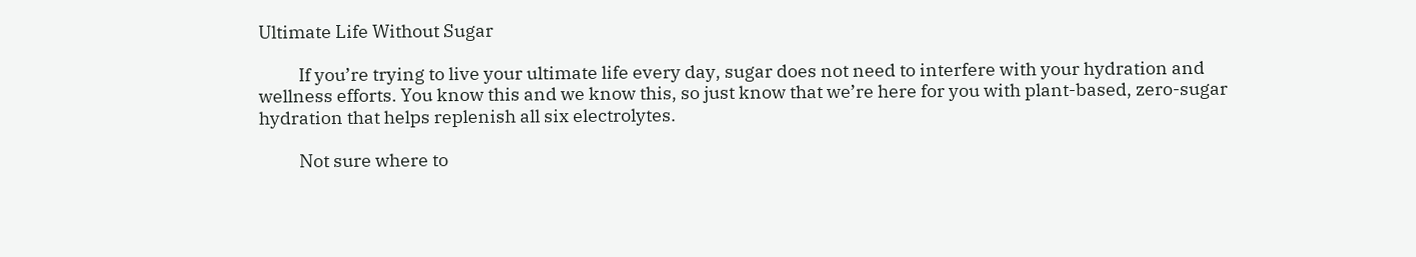Ultimate Life Without Sugar

          If you’re trying to live your ultimate life every day, sugar does not need to interfere with your hydration and wellness efforts. You know this and we know this, so just know that we’re here for you with plant-based, zero-sugar hydration that helps replenish all six electrolytes.

          Not sure where to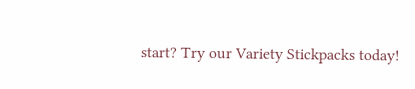start? Try our Variety Stickpacks today!